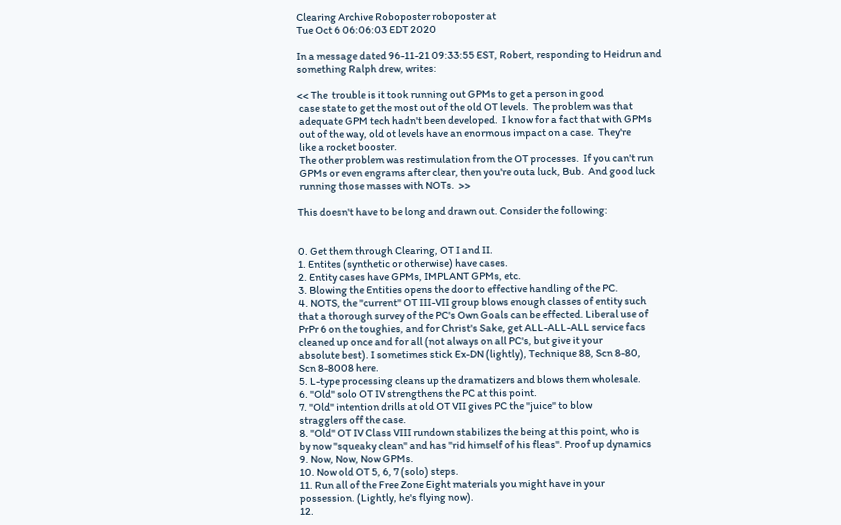Clearing Archive Roboposter roboposter at
Tue Oct 6 06:06:03 EDT 2020

In a message dated 96-11-21 09:33:55 EST, Robert, responding to Heidrun and
something Ralph drew, writes:

<< The  trouble is it took running out GPMs to get a person in good
 case state to get the most out of the old OT levels.  The problem was that
 adequate GPM tech hadn't been developed.  I know for a fact that with GPMs
 out of the way, old ot levels have an enormous impact on a case.  They're
 like a rocket booster.
 The other problem was restimulation from the OT processes.  If you can't run
 GPMs or even engrams after clear, then you're outa luck, Bub.  And good luck
 running those masses with NOTs.  >>

This doesn't have to be long and drawn out. Consider the following:


0. Get them through Clearing, OT I and II.
1. Entites (synthetic or otherwise) have cases.
2. Entity cases have GPMs, IMPLANT GPMs, etc.
3. Blowing the Entities opens the door to effective handling of the PC.
4. NOTS, the "current" OT III-VII group blows enough classes of entity such
that a thorough survey of the PC's Own Goals can be effected. Liberal use of
PrPr 6 on the toughies, and for Christ's Sake, get ALL-ALL-ALL service facs
cleaned up once and for all (not always on all PC's, but give it your
absolute best). I sometimes stick Ex-DN (lightly), Technique 88, Scn 8-80,
Scn 8-8008 here.
5. L-type processing cleans up the dramatizers and blows them wholesale.
6. "Old" solo OT IV strengthens the PC at this point.
7. "Old" intention drills at old OT VII gives PC the "juice" to blow
stragglers off the case.
8. "Old" OT IV Class VIII rundown stabilizes the being at this point, who is
by now "squeaky clean" and has "rid himself of his fleas". Proof up dynamics
9. Now, Now, Now GPMs.
10. Now old OT 5, 6, 7 (solo) steps.
11. Run all of the Free Zone Eight materials you might have in your
possession. (Lightly, he's flying now).
12.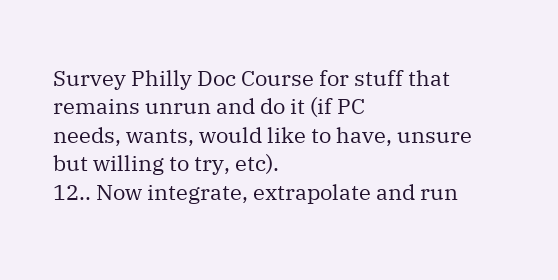Survey Philly Doc Course for stuff that remains unrun and do it (if PC
needs, wants, would like to have, unsure but willing to try, etc).
12.. Now integrate, extrapolate and run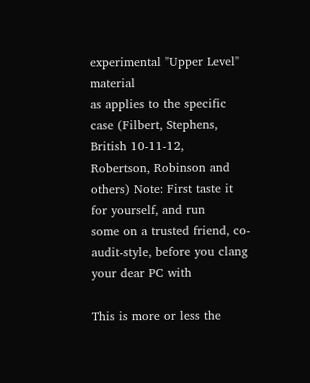experimental "Upper Level" material
as applies to the specific case (Filbert, Stephens, British 10-11-12,
Robertson, Robinson and others) Note: First taste it for yourself, and run
some on a trusted friend, co-audit-style, before you clang your dear PC with

This is more or less the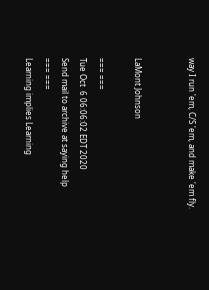way I run 'em, C/S 'em, and make 'em fly.


LaMont Johnson

=== ===
Tue Oct  6 06:06:02 EDT 2020
Send mail to archive at saying help
=== ===
Learning implies Learning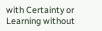with Certainty or Learning without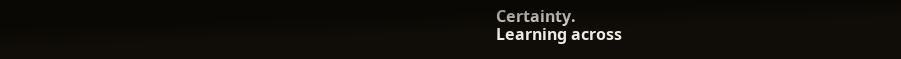Certainty.
Learning across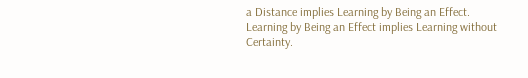a Distance implies Learning by Being an Effect.
Learning by Being an Effect implies Learning without Certainty.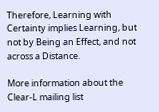Therefore, Learning with Certainty implies Learning, but
not by Being an Effect, and not across a Distance.

More information about the Clear-L mailing list